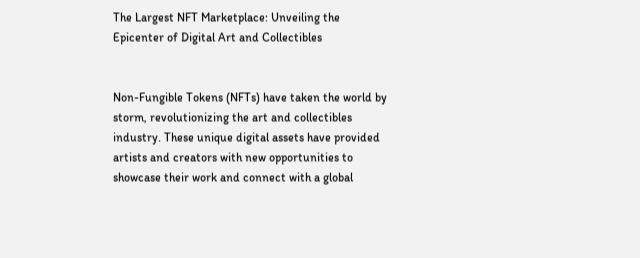The Largest NFT Marketplace: Unveiling the Epicenter of Digital Art and Collectibles


Non-Fungible Tokens (NFTs) have taken the world by storm, revolutionizing the art and collectibles industry. These unique digital assets have provided artists and creators with new opportunities to showcase their work and connect with a global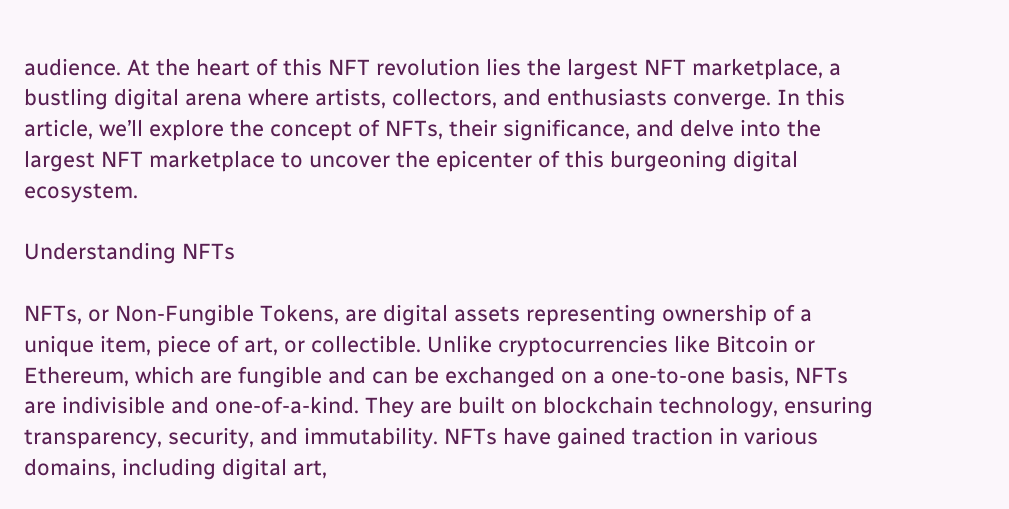audience. At the heart of this NFT revolution lies the largest NFT marketplace, a bustling digital arena where artists, collectors, and enthusiasts converge. In this article, we’ll explore the concept of NFTs, their significance, and delve into the largest NFT marketplace to uncover the epicenter of this burgeoning digital ecosystem.

Understanding NFTs

NFTs, or Non-Fungible Tokens, are digital assets representing ownership of a unique item, piece of art, or collectible. Unlike cryptocurrencies like Bitcoin or Ethereum, which are fungible and can be exchanged on a one-to-one basis, NFTs are indivisible and one-of-a-kind. They are built on blockchain technology, ensuring transparency, security, and immutability. NFTs have gained traction in various domains, including digital art,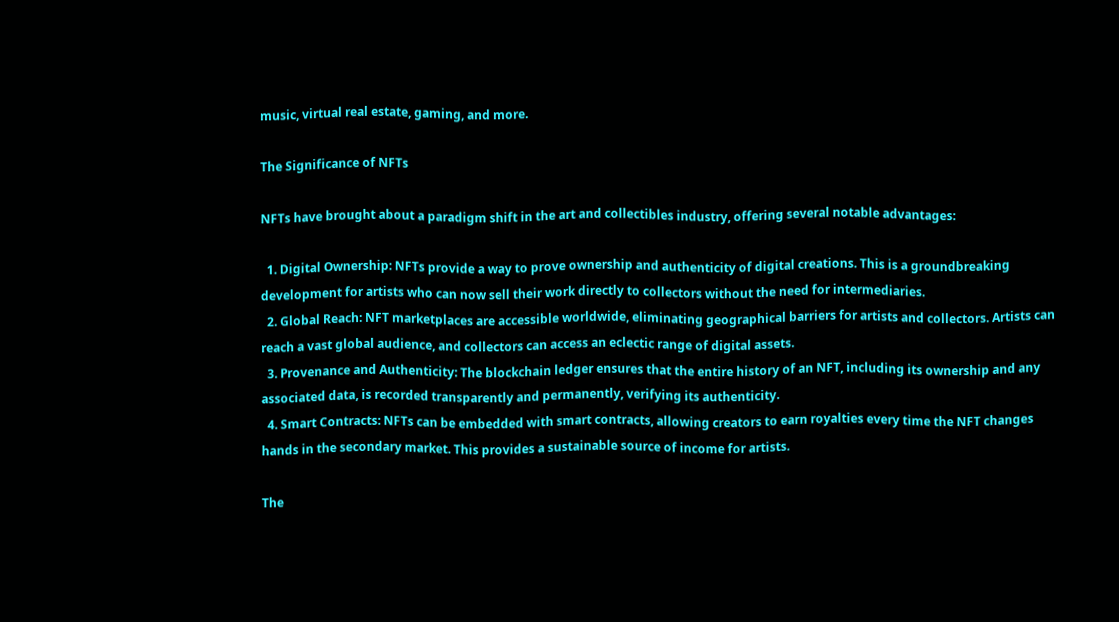music, virtual real estate, gaming, and more.

The Significance of NFTs

NFTs have brought about a paradigm shift in the art and collectibles industry, offering several notable advantages:

  1. Digital Ownership: NFTs provide a way to prove ownership and authenticity of digital creations. This is a groundbreaking development for artists who can now sell their work directly to collectors without the need for intermediaries.
  2. Global Reach: NFT marketplaces are accessible worldwide, eliminating geographical barriers for artists and collectors. Artists can reach a vast global audience, and collectors can access an eclectic range of digital assets.
  3. Provenance and Authenticity: The blockchain ledger ensures that the entire history of an NFT, including its ownership and any associated data, is recorded transparently and permanently, verifying its authenticity.
  4. Smart Contracts: NFTs can be embedded with smart contracts, allowing creators to earn royalties every time the NFT changes hands in the secondary market. This provides a sustainable source of income for artists.

The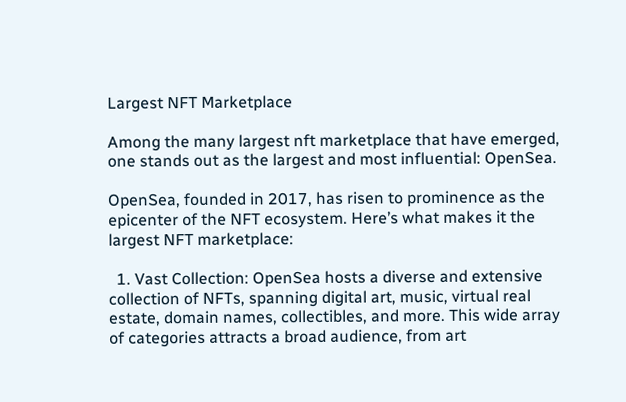Largest NFT Marketplace

Among the many largest nft marketplace that have emerged, one stands out as the largest and most influential: OpenSea.

OpenSea, founded in 2017, has risen to prominence as the epicenter of the NFT ecosystem. Here’s what makes it the largest NFT marketplace:

  1. Vast Collection: OpenSea hosts a diverse and extensive collection of NFTs, spanning digital art, music, virtual real estate, domain names, collectibles, and more. This wide array of categories attracts a broad audience, from art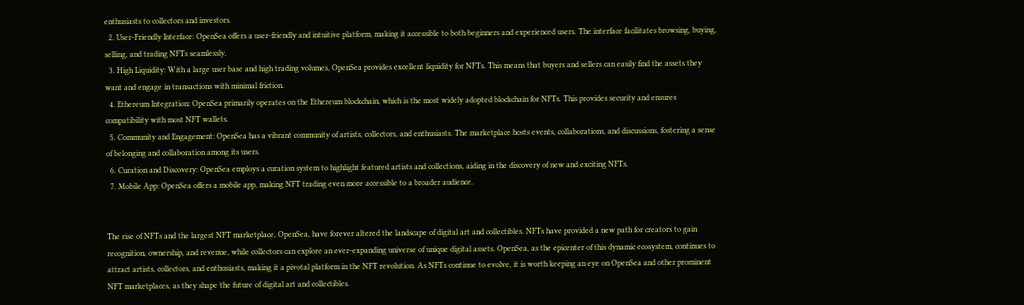enthusiasts to collectors and investors.
  2. User-Friendly Interface: OpenSea offers a user-friendly and intuitive platform, making it accessible to both beginners and experienced users. The interface facilitates browsing, buying, selling, and trading NFTs seamlessly.
  3. High Liquidity: With a large user base and high trading volumes, OpenSea provides excellent liquidity for NFTs. This means that buyers and sellers can easily find the assets they want and engage in transactions with minimal friction.
  4. Ethereum Integration: OpenSea primarily operates on the Ethereum blockchain, which is the most widely adopted blockchain for NFTs. This provides security and ensures compatibility with most NFT wallets.
  5. Community and Engagement: OpenSea has a vibrant community of artists, collectors, and enthusiasts. The marketplace hosts events, collaborations, and discussions, fostering a sense of belonging and collaboration among its users.
  6. Curation and Discovery: OpenSea employs a curation system to highlight featured artists and collections, aiding in the discovery of new and exciting NFTs.
  7. Mobile App: OpenSea offers a mobile app, making NFT trading even more accessible to a broader audience.


The rise of NFTs and the largest NFT marketplace, OpenSea, have forever altered the landscape of digital art and collectibles. NFTs have provided a new path for creators to gain recognition, ownership, and revenue, while collectors can explore an ever-expanding universe of unique digital assets. OpenSea, as the epicenter of this dynamic ecosystem, continues to attract artists, collectors, and enthusiasts, making it a pivotal platform in the NFT revolution. As NFTs continue to evolve, it is worth keeping an eye on OpenSea and other prominent NFT marketplaces, as they shape the future of digital art and collectibles.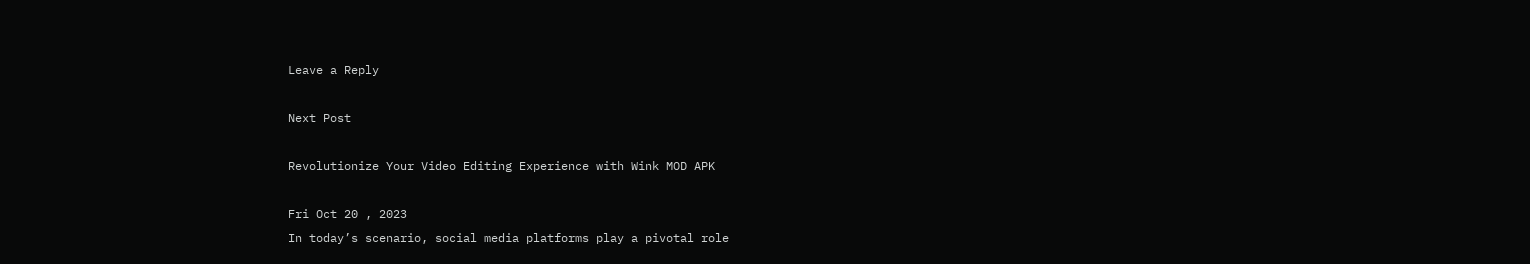Leave a Reply

Next Post

Revolutionize Your Video Editing Experience with Wink MOD APK

Fri Oct 20 , 2023
In today’s scenario, social media platforms play a pivotal role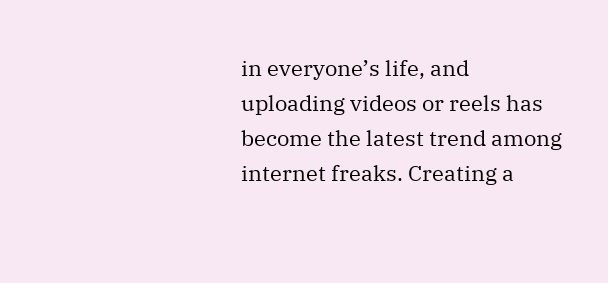in everyone’s life, and uploading videos or reels has become the latest trend among internet freaks. Creating a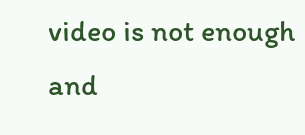video is not enough and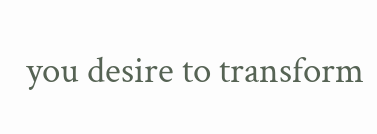you desire to transform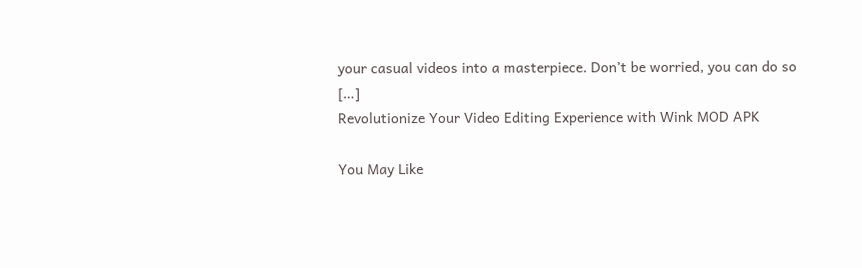your casual videos into a masterpiece. Don’t be worried, you can do so […]
Revolutionize Your Video Editing Experience with Wink MOD APK

You May Like